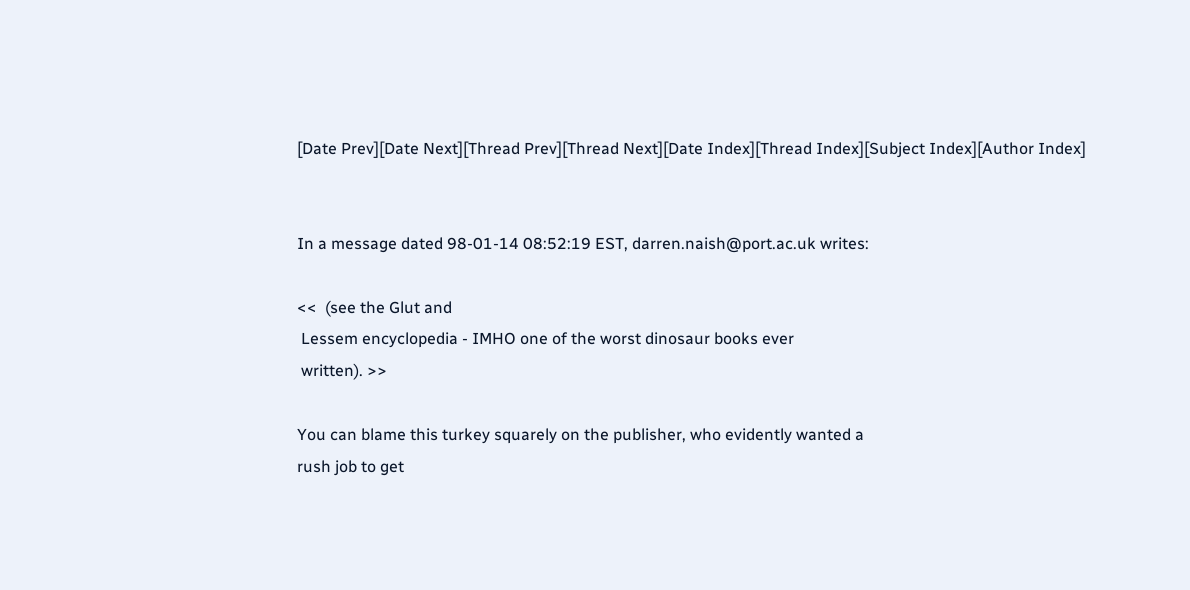[Date Prev][Date Next][Thread Prev][Thread Next][Date Index][Thread Index][Subject Index][Author Index]


In a message dated 98-01-14 08:52:19 EST, darren.naish@port.ac.uk writes:

<<  (see the Glut and
 Lessem encyclopedia - IMHO one of the worst dinosaur books ever
 written). >>

You can blame this turkey squarely on the publisher, who evidently wanted a
rush job to get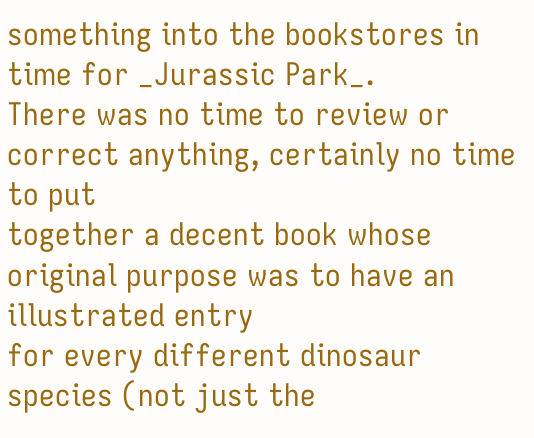something into the bookstores in time for _Jurassic Park_.
There was no time to review or correct anything, certainly no time to put
together a decent book whose original purpose was to have an illustrated entry
for every different dinosaur species (not just the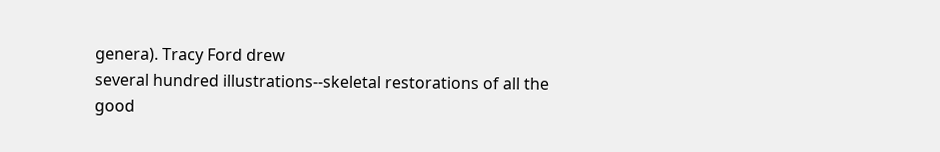genera). Tracy Ford drew
several hundred illustrations--skeletal restorations of all the good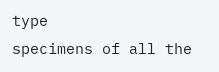type
specimens of all the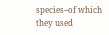species--of which they used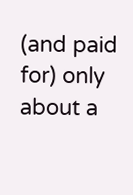(and paid for) only about a